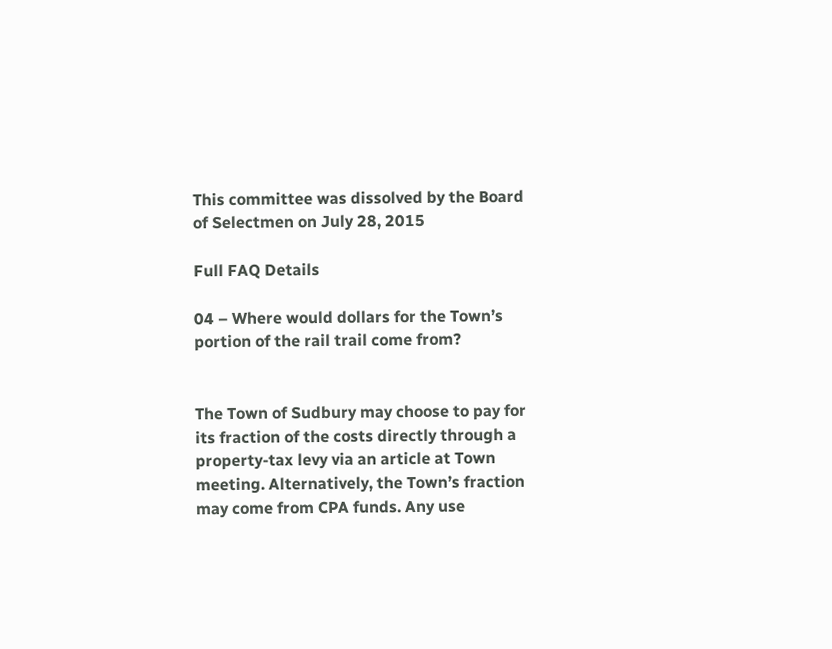This committee was dissolved by the Board of Selectmen on July 28, 2015

Full FAQ Details

04 – Where would dollars for the Town’s portion of the rail trail come from?


The Town of Sudbury may choose to pay for its fraction of the costs directly through a property-tax levy via an article at Town meeting. Alternatively, the Town’s fraction may come from CPA funds. Any use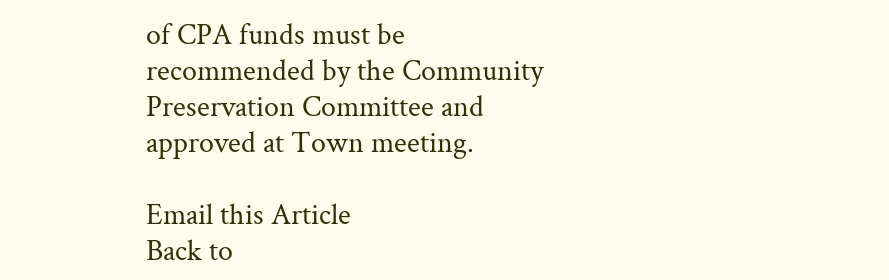of CPA funds must be recommended by the Community Preservation Committee and approved at Town meeting.

Email this Article
Back to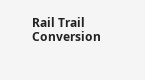Rail Trail Conversion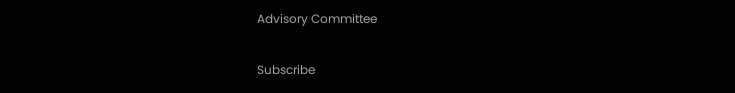Advisory Committee

Subscribe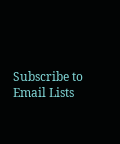Subscribe to Email Lists